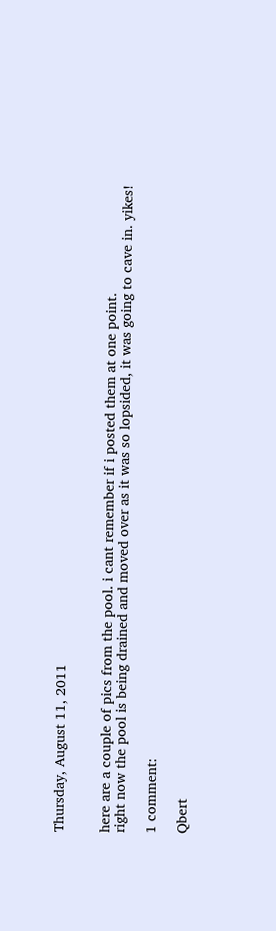Thursday, August 11, 2011


here are a couple of pics from the pool. i cant remember if i posted them at one point.
right now the pool is being drained and moved over as it was so lopsided, it was going to cave in. yikes!

1 comment:

Qbert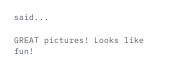said...

GREAT pictures! Looks like fun!